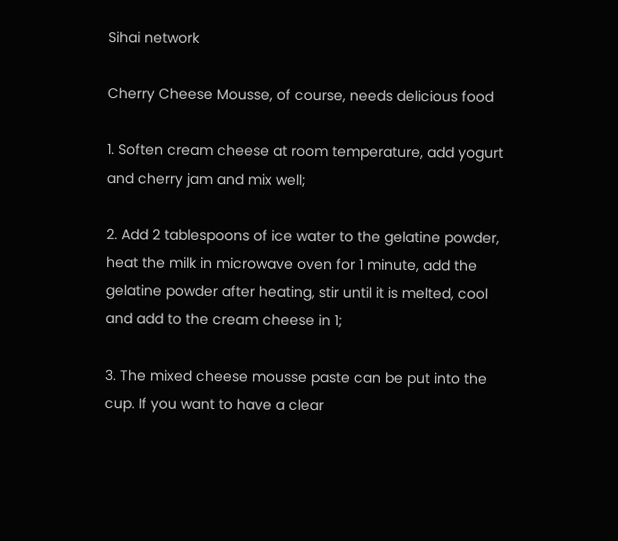Sihai network

Cherry Cheese Mousse, of course, needs delicious food

1. Soften cream cheese at room temperature, add yogurt and cherry jam and mix well;

2. Add 2 tablespoons of ice water to the gelatine powder, heat the milk in microwave oven for 1 minute, add the gelatine powder after heating, stir until it is melted, cool and add to the cream cheese in 1;

3. The mixed cheese mousse paste can be put into the cup. If you want to have a clear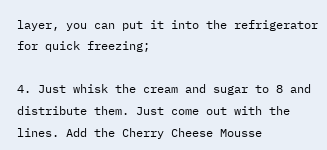layer, you can put it into the refrigerator for quick freezing;

4. Just whisk the cream and sugar to 8 and distribute them. Just come out with the lines. Add the Cherry Cheese Mousse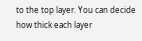to the top layer. You can decide how thick each layer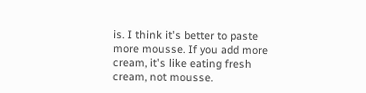is. I think it's better to paste more mousse. If you add more cream, it's like eating fresh cream, not mousse.